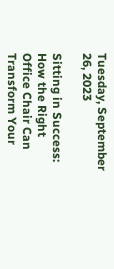Tuesday, September 26, 2023

Sitting in Success: How the Right Office Chair Can Transform Your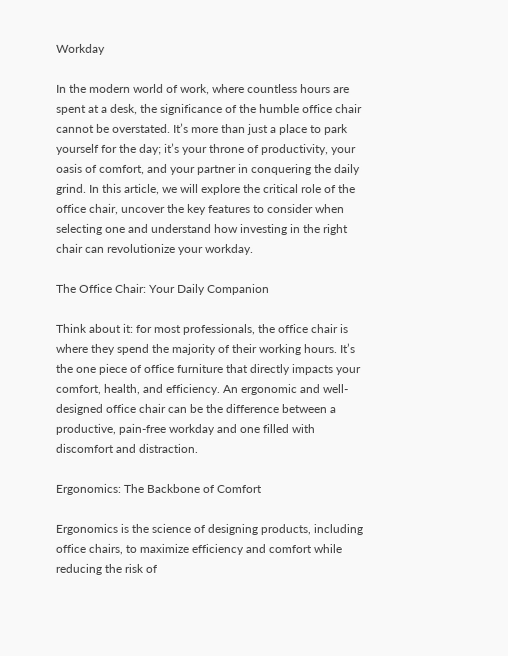Workday

In the modern world of work, where countless hours are spent at a desk, the significance of the humble office chair cannot be overstated. It’s more than just a place to park yourself for the day; it’s your throne of productivity, your oasis of comfort, and your partner in conquering the daily grind. In this article, we will explore the critical role of the office chair, uncover the key features to consider when selecting one and understand how investing in the right chair can revolutionize your workday.

The Office Chair: Your Daily Companion

Think about it: for most professionals, the office chair is where they spend the majority of their working hours. It’s the one piece of office furniture that directly impacts your comfort, health, and efficiency. An ergonomic and well-designed office chair can be the difference between a productive, pain-free workday and one filled with discomfort and distraction.

Ergonomics: The Backbone of Comfort

Ergonomics is the science of designing products, including office chairs, to maximize efficiency and comfort while reducing the risk of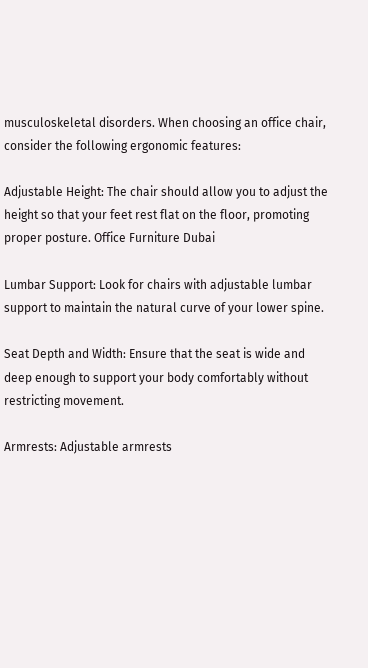musculoskeletal disorders. When choosing an office chair, consider the following ergonomic features:

Adjustable Height: The chair should allow you to adjust the height so that your feet rest flat on the floor, promoting proper posture. Office Furniture Dubai

Lumbar Support: Look for chairs with adjustable lumbar support to maintain the natural curve of your lower spine.

Seat Depth and Width: Ensure that the seat is wide and deep enough to support your body comfortably without restricting movement.

Armrests: Adjustable armrests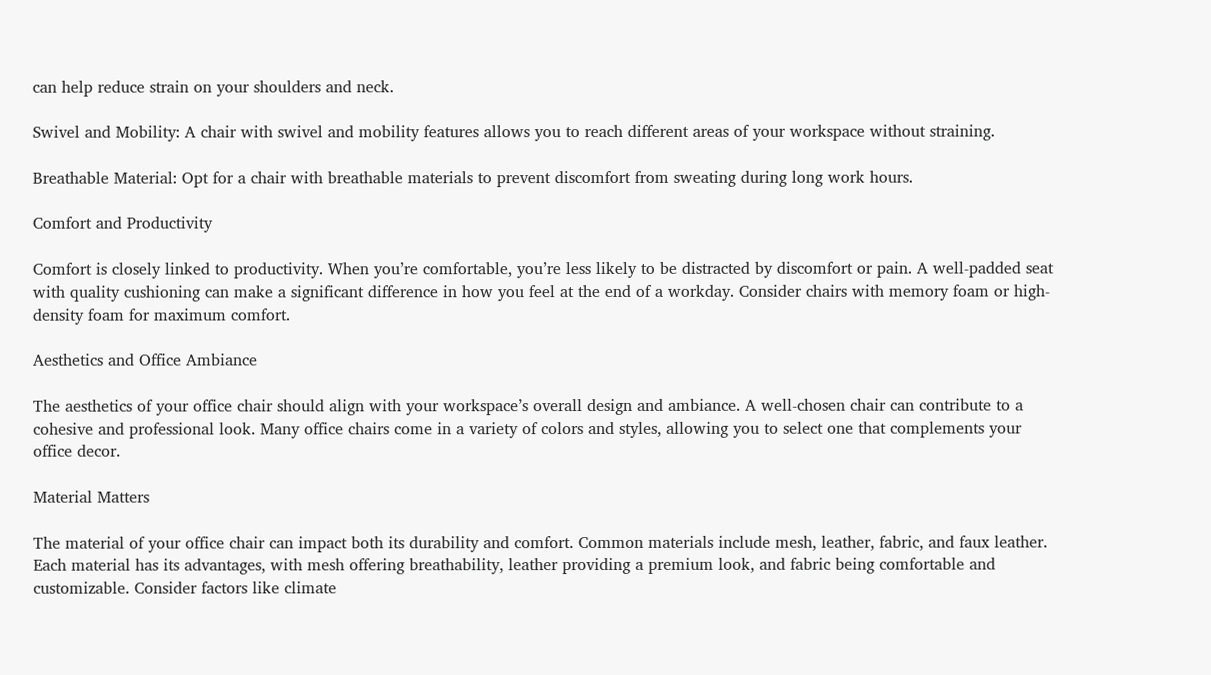can help reduce strain on your shoulders and neck.

Swivel and Mobility: A chair with swivel and mobility features allows you to reach different areas of your workspace without straining.

Breathable Material: Opt for a chair with breathable materials to prevent discomfort from sweating during long work hours.

Comfort and Productivity

Comfort is closely linked to productivity. When you’re comfortable, you’re less likely to be distracted by discomfort or pain. A well-padded seat with quality cushioning can make a significant difference in how you feel at the end of a workday. Consider chairs with memory foam or high-density foam for maximum comfort.

Aesthetics and Office Ambiance

The aesthetics of your office chair should align with your workspace’s overall design and ambiance. A well-chosen chair can contribute to a cohesive and professional look. Many office chairs come in a variety of colors and styles, allowing you to select one that complements your office decor.

Material Matters

The material of your office chair can impact both its durability and comfort. Common materials include mesh, leather, fabric, and faux leather. Each material has its advantages, with mesh offering breathability, leather providing a premium look, and fabric being comfortable and customizable. Consider factors like climate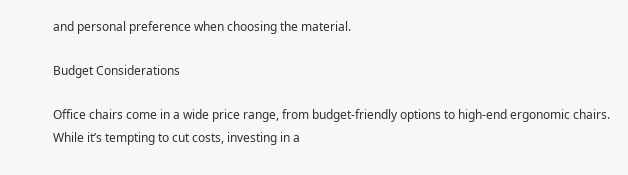and personal preference when choosing the material.

Budget Considerations

Office chairs come in a wide price range, from budget-friendly options to high-end ergonomic chairs. While it’s tempting to cut costs, investing in a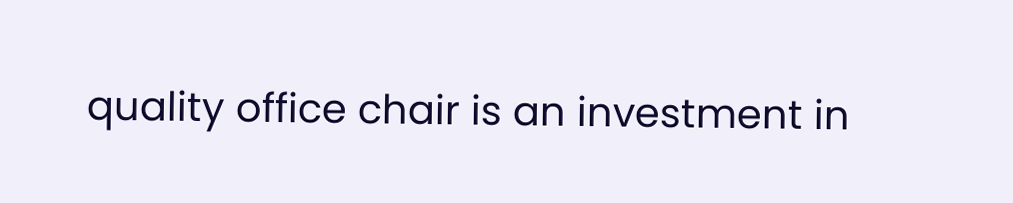quality office chair is an investment in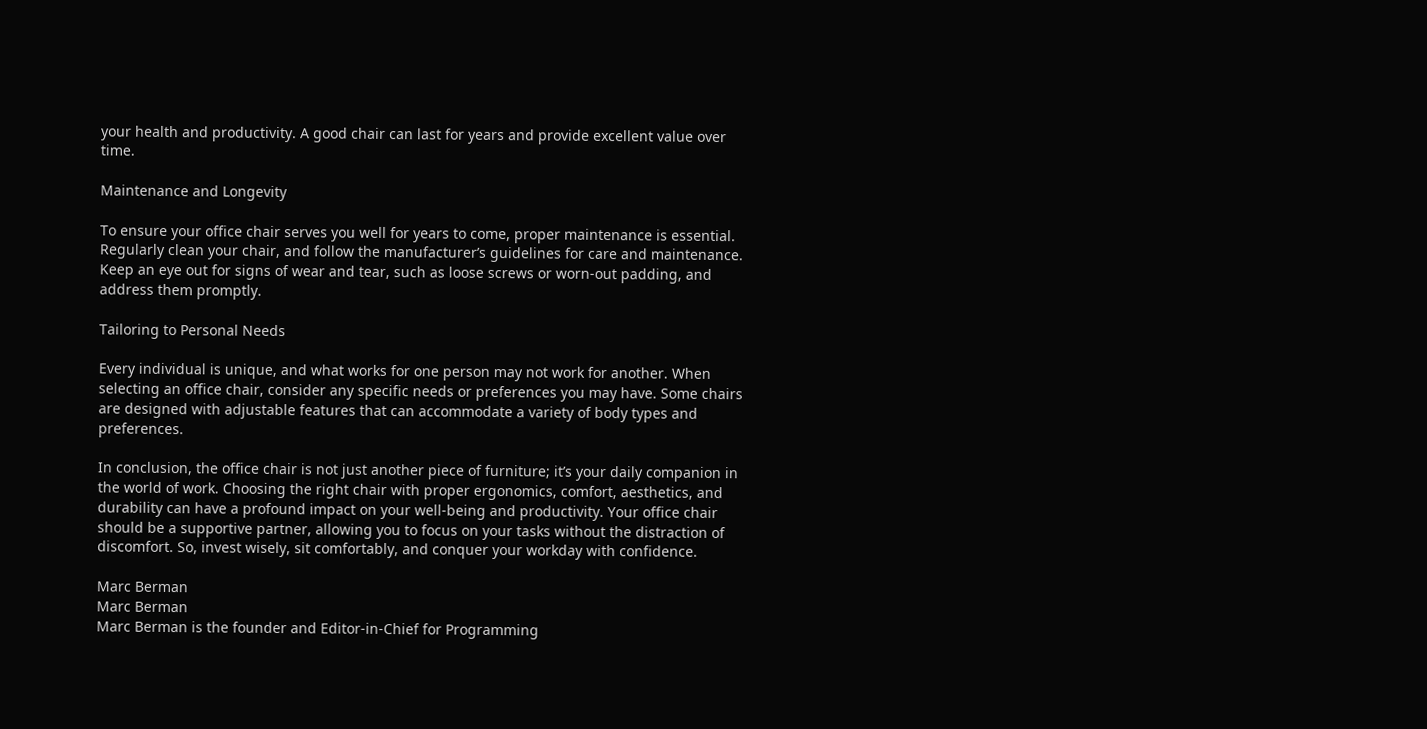your health and productivity. A good chair can last for years and provide excellent value over time.

Maintenance and Longevity

To ensure your office chair serves you well for years to come, proper maintenance is essential. Regularly clean your chair, and follow the manufacturer’s guidelines for care and maintenance. Keep an eye out for signs of wear and tear, such as loose screws or worn-out padding, and address them promptly.

Tailoring to Personal Needs

Every individual is unique, and what works for one person may not work for another. When selecting an office chair, consider any specific needs or preferences you may have. Some chairs are designed with adjustable features that can accommodate a variety of body types and preferences.

In conclusion, the office chair is not just another piece of furniture; it’s your daily companion in the world of work. Choosing the right chair with proper ergonomics, comfort, aesthetics, and durability can have a profound impact on your well-being and productivity. Your office chair should be a supportive partner, allowing you to focus on your tasks without the distraction of discomfort. So, invest wisely, sit comfortably, and conquer your workday with confidence.

Marc Berman
Marc Berman
Marc Berman is the founder and Editor-in-Chief for Programming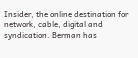Insider, the online destination for network, cable, digital and syndication. Berman has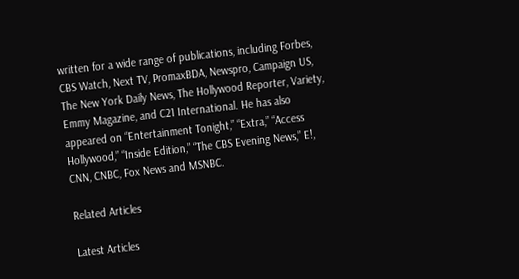written for a wide range of publications, including Forbes, CBS Watch, Next TV, PromaxBDA, Newspro, Campaign US, The New York Daily News, The Hollywood Reporter, Variety, Emmy Magazine, and C21 International. He has also appeared on “Entertainment Tonight,” “Extra,” “Access Hollywood,” “Inside Edition,” “The CBS Evening News,” E!, CNN, CNBC, Fox News and MSNBC.

Related Articles

Latest Articles